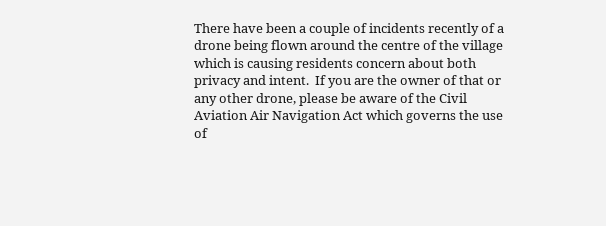There have been a couple of incidents recently of a drone being flown around the centre of the village which is causing residents concern about both privacy and intent.  If you are the owner of that or any other drone, please be aware of the Civil Aviation Air Navigation Act which governs the use of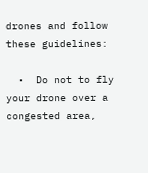drones and follow these guidelines:

  •  Do not to fly your drone over a congested area,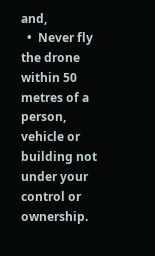and,
  •  Never fly the drone within 50 metres of a person, vehicle or building not     under your control or ownership.